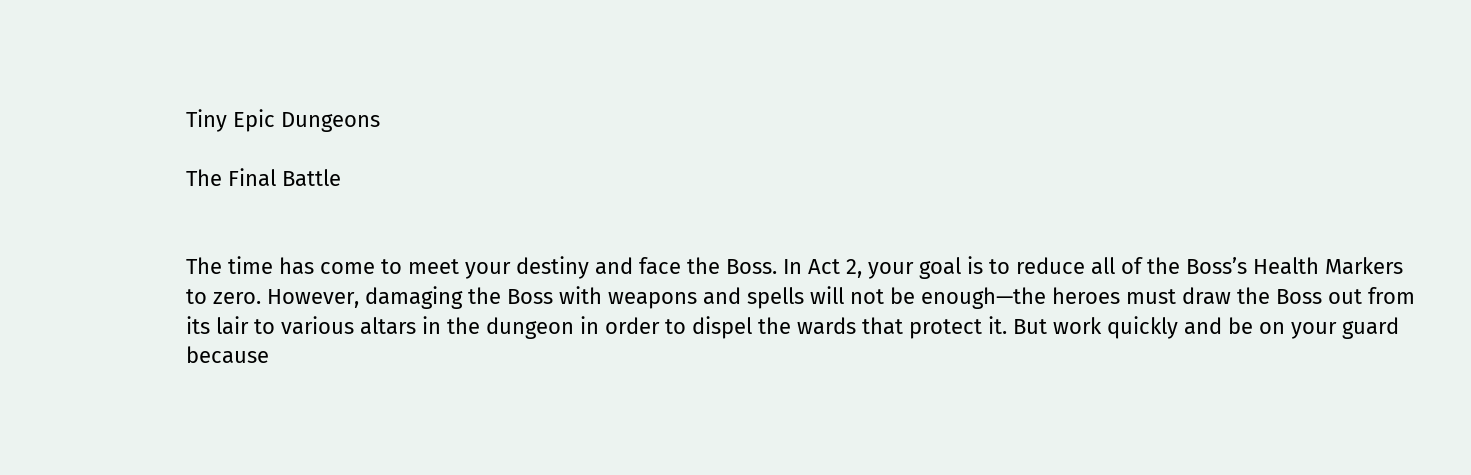Tiny Epic Dungeons

The Final Battle


The time has come to meet your destiny and face the Boss. In Act 2, your goal is to reduce all of the Boss’s Health Markers to zero. However, damaging the Boss with weapons and spells will not be enough—the heroes must draw the Boss out from its lair to various altars in the dungeon in order to dispel the wards that protect it. But work quickly and be on your guard because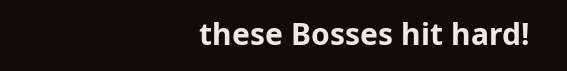these Bosses hit hard!